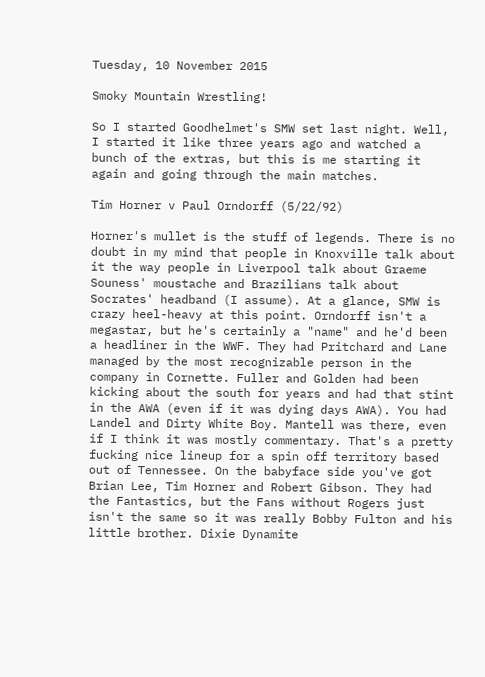Tuesday, 10 November 2015

Smoky Mountain Wrestling!

So I started Goodhelmet's SMW set last night. Well, I started it like three years ago and watched a bunch of the extras, but this is me starting it again and going through the main matches.

Tim Horner v Paul Orndorff (5/22/92)

Horner's mullet is the stuff of legends. There is no doubt in my mind that people in Knoxville talk about it the way people in Liverpool talk about Graeme Souness' moustache and Brazilians talk about Socrates' headband (I assume). At a glance, SMW is crazy heel-heavy at this point. Orndorff isn't a megastar, but he's certainly a "name" and he'd been a headliner in the WWF. They had Pritchard and Lane managed by the most recognizable person in the company in Cornette. Fuller and Golden had been kicking about the south for years and had that stint in the AWA (even if it was dying days AWA). You had Landel and Dirty White Boy. Mantell was there, even if I think it was mostly commentary. That's a pretty fucking nice lineup for a spin off territory based out of Tennessee. On the babyface side you've got Brian Lee, Tim Horner and Robert Gibson. They had the Fantastics, but the Fans without Rogers just isn't the same so it was really Bobby Fulton and his little brother. Dixie Dynamite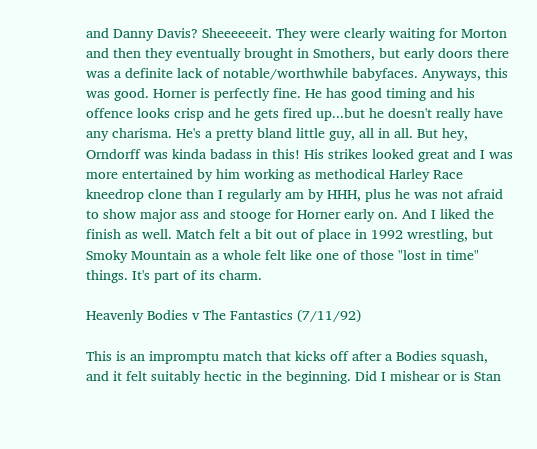and Danny Davis? Sheeeeeeit. They were clearly waiting for Morton and then they eventually brought in Smothers, but early doors there was a definite lack of notable/worthwhile babyfaces. Anyways, this was good. Horner is perfectly fine. He has good timing and his offence looks crisp and he gets fired up...but he doesn't really have any charisma. He's a pretty bland little guy, all in all. But hey, Orndorff was kinda badass in this! His strikes looked great and I was more entertained by him working as methodical Harley Race kneedrop clone than I regularly am by HHH, plus he was not afraid to show major ass and stooge for Horner early on. And I liked the finish as well. Match felt a bit out of place in 1992 wrestling, but Smoky Mountain as a whole felt like one of those "lost in time" things. It's part of its charm.

Heavenly Bodies v The Fantastics (7/11/92)

This is an impromptu match that kicks off after a Bodies squash, and it felt suitably hectic in the beginning. Did I mishear or is Stan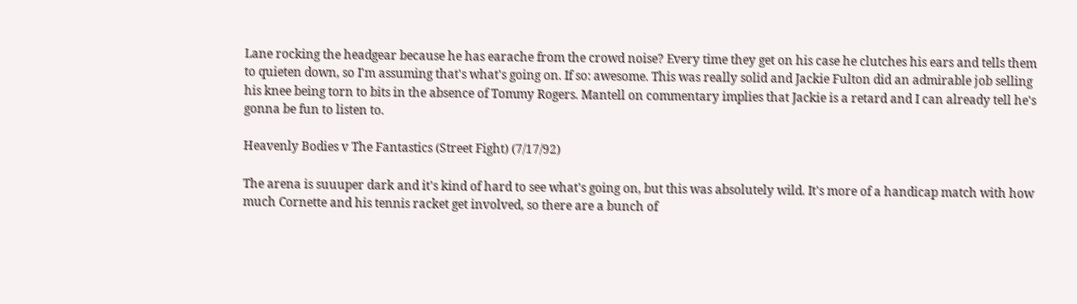Lane rocking the headgear because he has earache from the crowd noise? Every time they get on his case he clutches his ears and tells them to quieten down, so I'm assuming that's what's going on. If so: awesome. This was really solid and Jackie Fulton did an admirable job selling his knee being torn to bits in the absence of Tommy Rogers. Mantell on commentary implies that Jackie is a retard and I can already tell he's gonna be fun to listen to.

Heavenly Bodies v The Fantastics (Street Fight) (7/17/92)

The arena is suuuper dark and it's kind of hard to see what's going on, but this was absolutely wild. It's more of a handicap match with how much Cornette and his tennis racket get involved, so there are a bunch of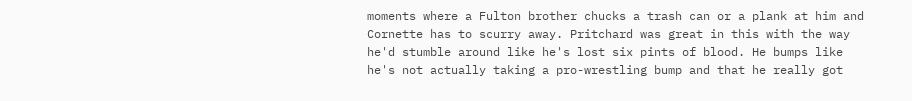moments where a Fulton brother chucks a trash can or a plank at him and Cornette has to scurry away. Pritchard was great in this with the way he'd stumble around like he's lost six pints of blood. He bumps like he's not actually taking a pro-wrestling bump and that he really got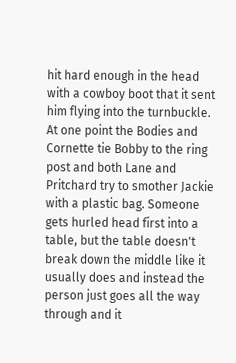hit hard enough in the head with a cowboy boot that it sent him flying into the turnbuckle. At one point the Bodies and Cornette tie Bobby to the ring post and both Lane and Pritchard try to smother Jackie with a plastic bag. Someone gets hurled head first into a table, but the table doesn't break down the middle like it usually does and instead the person just goes all the way through and it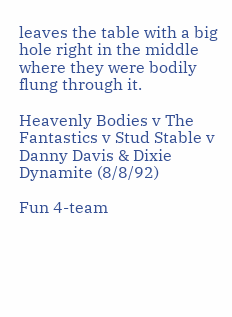leaves the table with a big hole right in the middle where they were bodily flung through it.

Heavenly Bodies v The Fantastics v Stud Stable v Danny Davis & Dixie Dynamite (8/8/92)

Fun 4-team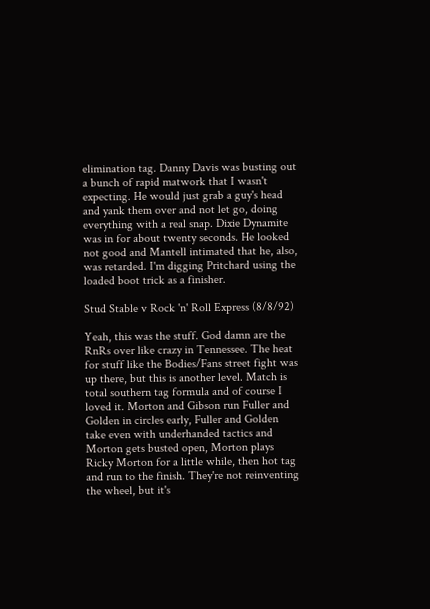elimination tag. Danny Davis was busting out a bunch of rapid matwork that I wasn't expecting. He would just grab a guy's head and yank them over and not let go, doing everything with a real snap. Dixie Dynamite was in for about twenty seconds. He looked not good and Mantell intimated that he, also, was retarded. I'm digging Pritchard using the loaded boot trick as a finisher.

Stud Stable v Rock 'n' Roll Express (8/8/92)

Yeah, this was the stuff. God damn are the RnRs over like crazy in Tennessee. The heat for stuff like the Bodies/Fans street fight was up there, but this is another level. Match is total southern tag formula and of course I loved it. Morton and Gibson run Fuller and Golden in circles early, Fuller and Golden take even with underhanded tactics and Morton gets busted open, Morton plays Ricky Morton for a little while, then hot tag and run to the finish. They're not reinventing the wheel, but it's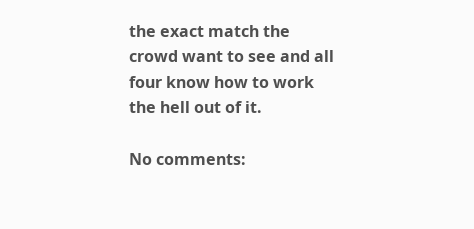the exact match the crowd want to see and all four know how to work the hell out of it.

No comments: